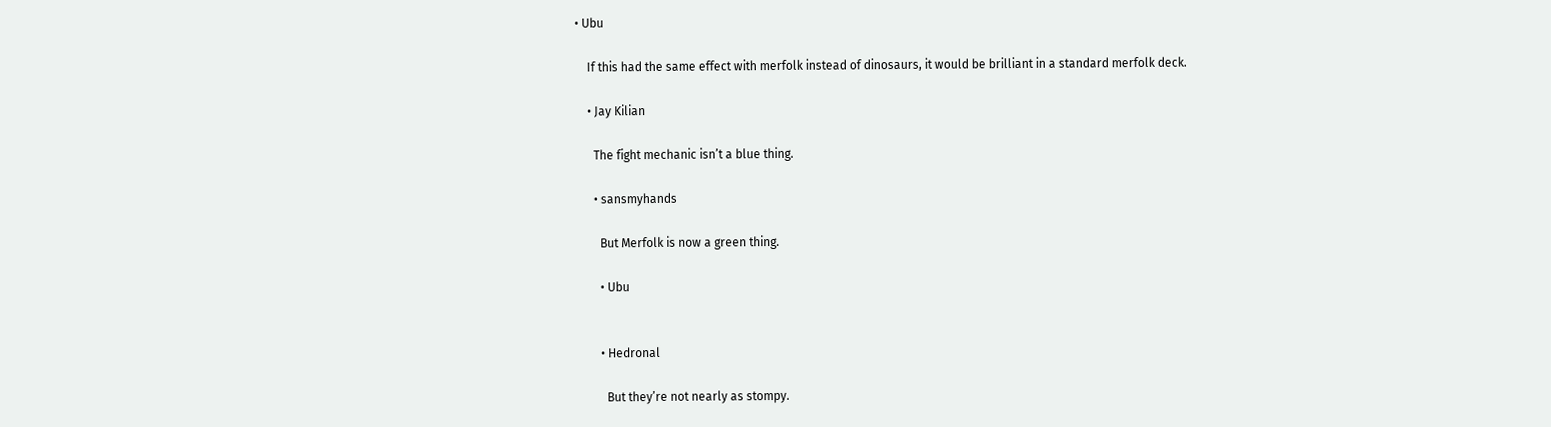• Ubu

    If this had the same effect with merfolk instead of dinosaurs, it would be brilliant in a standard merfolk deck.

    • Jay Kilian

      The fight mechanic isn’t a blue thing.

      • sansmyhands

        But Merfolk is now a green thing.

        • Ubu


        • Hedronal

          But they’re not nearly as stompy.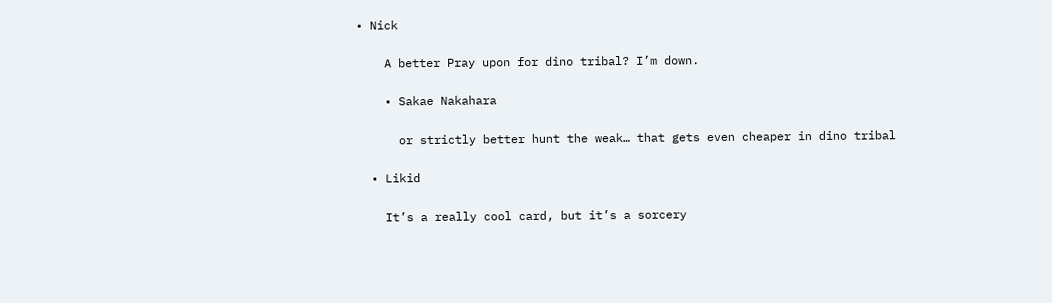• Nick

    A better Pray upon for dino tribal? I’m down.

    • Sakae Nakahara

      or strictly better hunt the weak… that gets even cheaper in dino tribal

  • Likid

    It’s a really cool card, but it’s a sorcery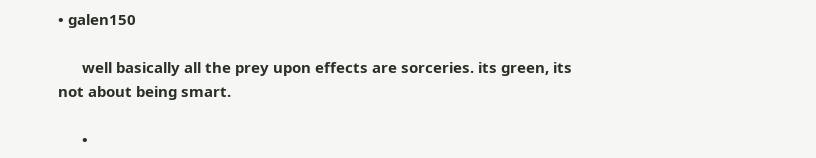• galen150

      well basically all the prey upon effects are sorceries. its green, its not about being smart.

      •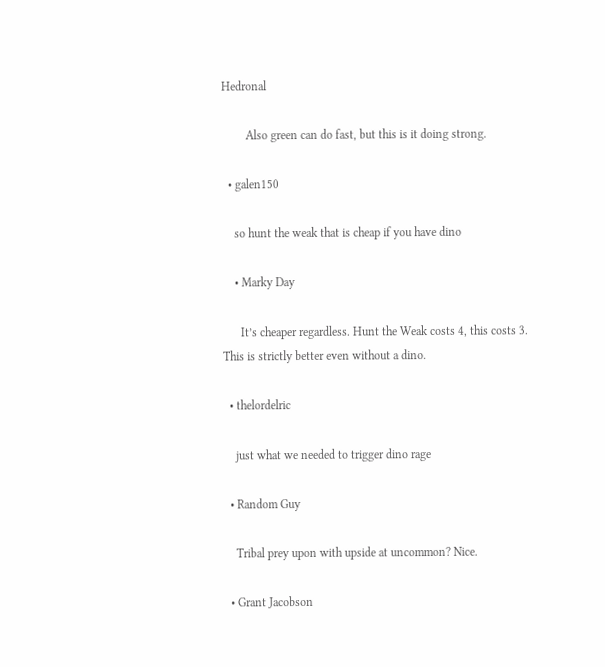Hedronal

        Also green can do fast, but this is it doing strong.

  • galen150

    so hunt the weak that is cheap if you have dino

    • Marky Day

      It’s cheaper regardless. Hunt the Weak costs 4, this costs 3. This is strictly better even without a dino.

  • thelordelric

    just what we needed to trigger dino rage

  • Random Guy

    Tribal prey upon with upside at uncommon? Nice.

  • Grant Jacobson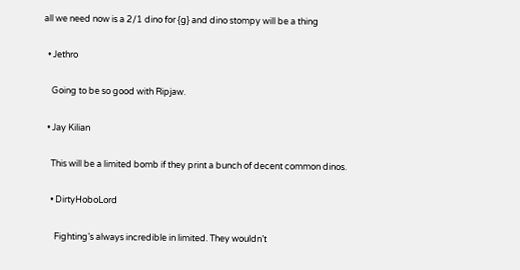all we need now is a 2/1 dino for {g} and dino stompy will be a thing

  • Jethro

    Going to be so good with Ripjaw.

  • Jay Kilian

    This will be a limited bomb if they print a bunch of decent common dinos.

    • DirtyHoboLord

      Fighting’s always incredible in limited. They wouldn’t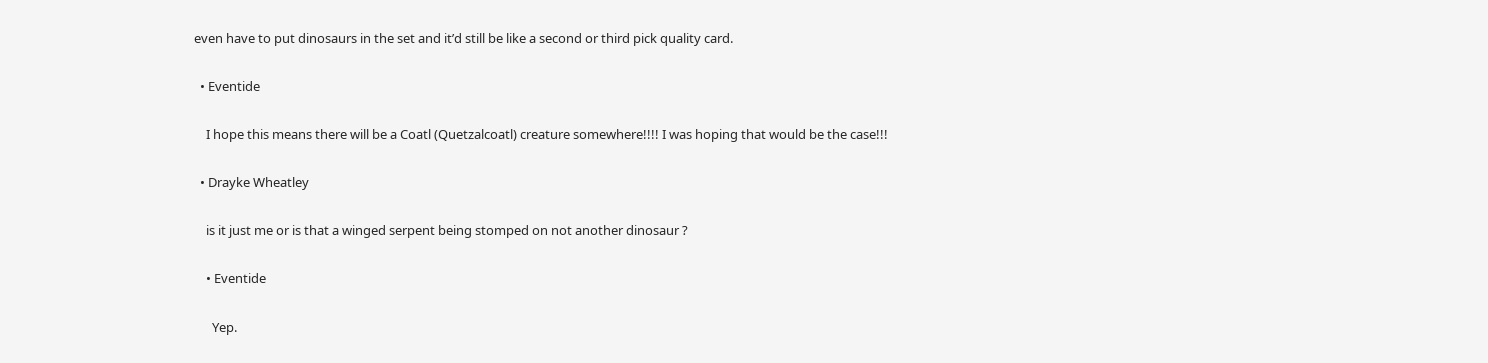even have to put dinosaurs in the set and it’d still be like a second or third pick quality card.

  • Eventide

    I hope this means there will be a Coatl (Quetzalcoatl) creature somewhere!!!! I was hoping that would be the case!!!

  • Drayke Wheatley

    is it just me or is that a winged serpent being stomped on not another dinosaur ?

    • Eventide

      Yep.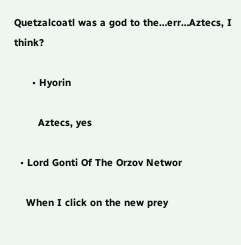Quetzalcoatl was a god to the…err…Aztecs, I think?

      • Hyorin

        Aztecs, yes

  • Lord Gonti Of The Orzov Networ

    When I click on the new prey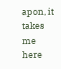apon, it takes me here